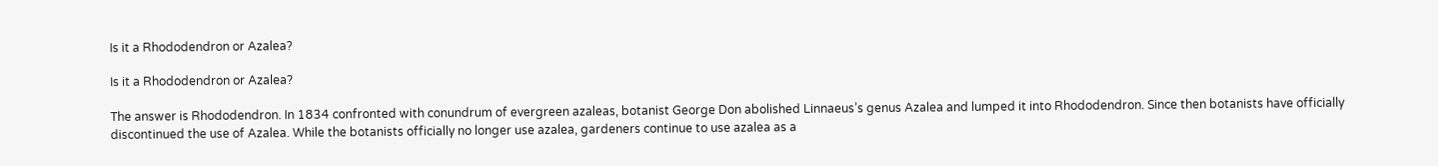Is it a Rhododendron or Azalea?

Is it a Rhododendron or Azalea?

The answer is Rhododendron. In 1834 confronted with conundrum of evergreen azaleas, botanist George Don abolished Linnaeus’s genus Azalea and lumped it into Rhododendron. Since then botanists have officially discontinued the use of Azalea. While the botanists officially no longer use azalea, gardeners continue to use azalea as a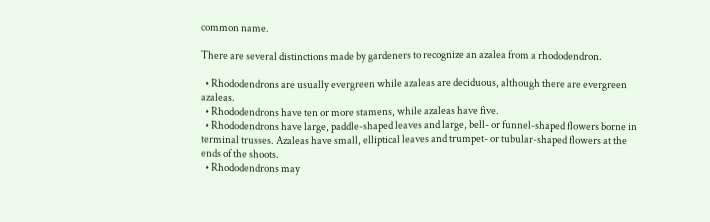common name.

There are several distinctions made by gardeners to recognize an azalea from a rhododendron.

  • Rhododendrons are usually evergreen while azaleas are deciduous, although there are evergreen azaleas.
  • Rhododendrons have ten or more stamens, while azaleas have five.
  • Rhododendrons have large, paddle-shaped leaves and large, bell- or funnel-shaped flowers borne in terminal trusses. Azaleas have small, elliptical leaves and trumpet- or tubular-shaped flowers at the ends of the shoots.
  • Rhododendrons may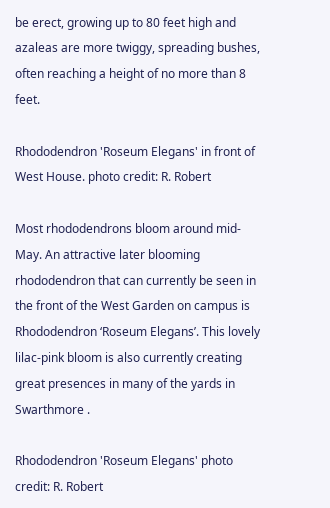be erect, growing up to 80 feet high and azaleas are more twiggy, spreading bushes, often reaching a height of no more than 8 feet.

Rhododendron 'Roseum Elegans' in front of West House. photo credit: R. Robert

Most rhododendrons bloom around mid-May. An attractive later blooming rhododendron that can currently be seen in the front of the West Garden on campus is Rhododendron ‘Roseum Elegans’. This lovely lilac-pink bloom is also currently creating great presences in many of the yards in Swarthmore .

Rhododendron 'Roseum Elegans' photo credit: R. Robert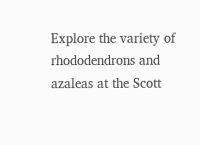Explore the variety of rhododendrons and azaleas at the Scott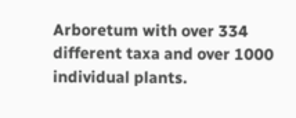Arboretum with over 334 different taxa and over 1000 individual plants.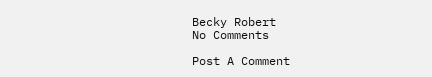Becky Robert
No Comments

Post A Comment